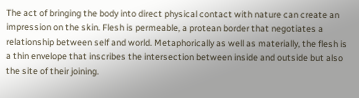The act of bringing the body into direct physical contact with nature can create an impression on the skin. Flesh is permeable, a protean border that negotiates a relationship between self and world. Metaphorically as well as materially, the flesh is a thin envelope that inscribes the intersection between inside and outside but also the site of their joining.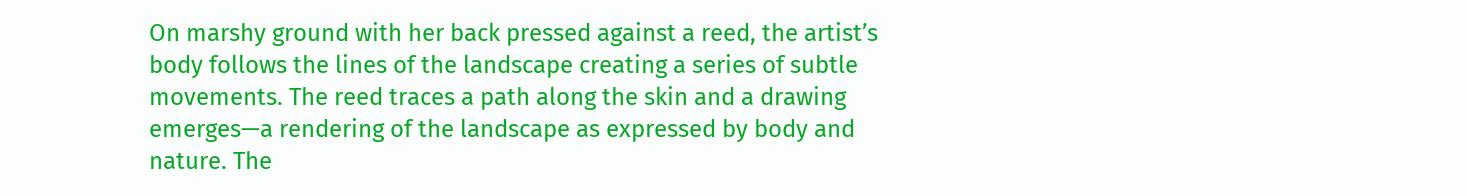On marshy ground with her back pressed against a reed, the artist’s body follows the lines of the landscape creating a series of subtle movements. The reed traces a path along the skin and a drawing emerges—a rendering of the landscape as expressed by body and nature. The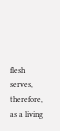flesh serves, therefore, as a living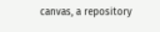canvas, a repository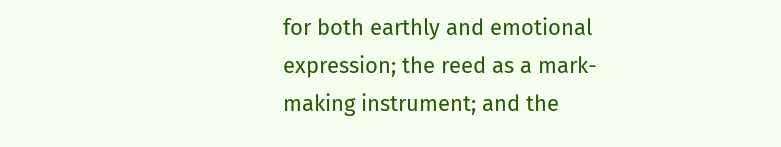for both earthly and emotional expression; the reed as a mark-making instrument; and the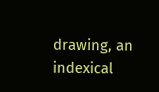drawing, an indexical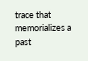trace that memorializes a past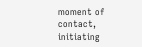moment of contact, initiating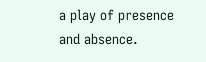a play of presence and absence.